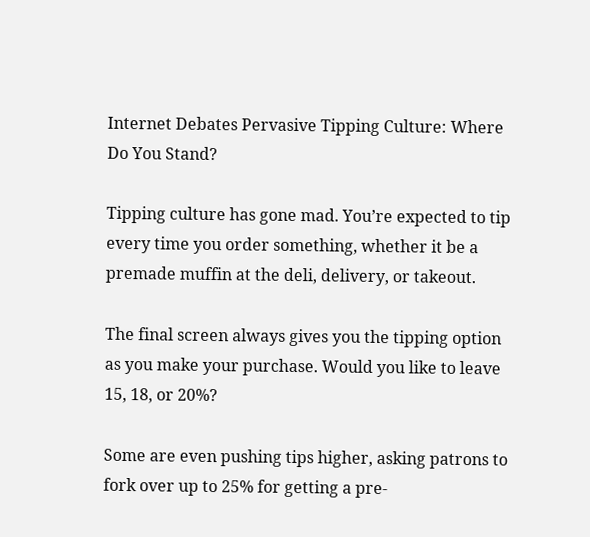Internet Debates Pervasive Tipping Culture: Where Do You Stand?

Tipping culture has gone mad. You’re expected to tip every time you order something, whether it be a premade muffin at the deli, delivery, or takeout.

The final screen always gives you the tipping option as you make your purchase. Would you like to leave 15, 18, or 20%?

Some are even pushing tips higher, asking patrons to fork over up to 25% for getting a pre-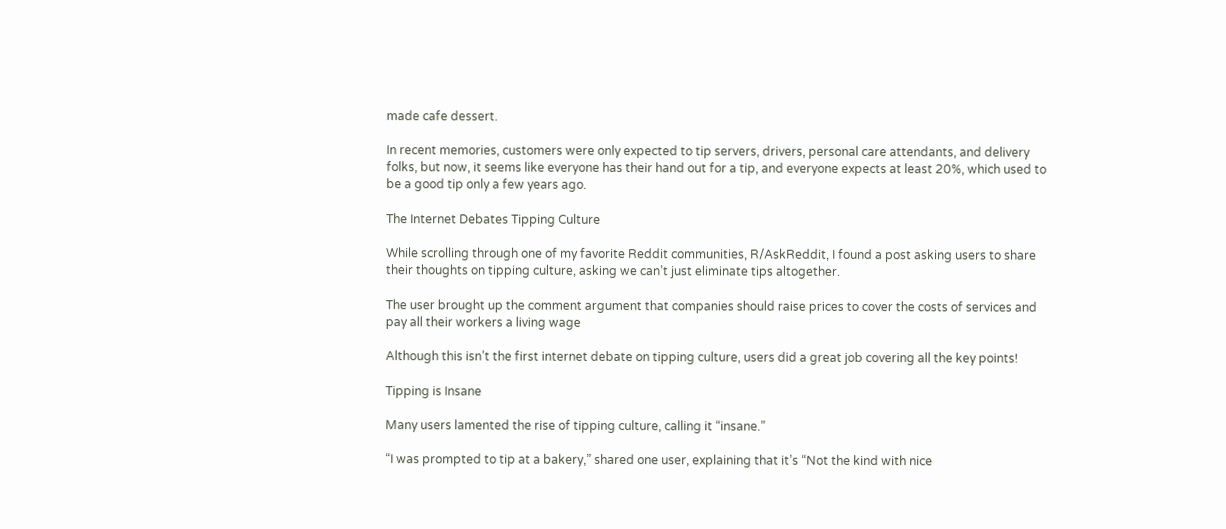made cafe dessert.

In recent memories, customers were only expected to tip servers, drivers, personal care attendants, and delivery folks, but now, it seems like everyone has their hand out for a tip, and everyone expects at least 20%, which used to be a good tip only a few years ago.

The Internet Debates Tipping Culture

While scrolling through one of my favorite Reddit communities, R/AskReddit, I found a post asking users to share their thoughts on tipping culture, asking we can’t just eliminate tips altogether.

The user brought up the comment argument that companies should raise prices to cover the costs of services and pay all their workers a living wage

Although this isn’t the first internet debate on tipping culture, users did a great job covering all the key points!

Tipping is Insane

Many users lamented the rise of tipping culture, calling it “insane.”

“I was prompted to tip at a bakery,” shared one user, explaining that it’s “Not the kind with nice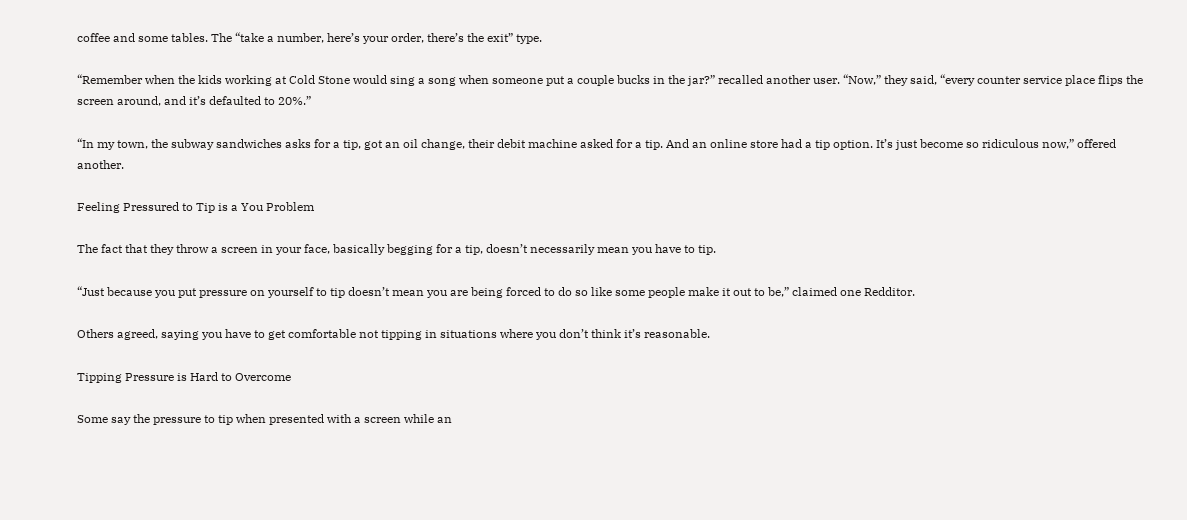coffee and some tables. The “take a number, here’s your order, there’s the exit” type.

“Remember when the kids working at Cold Stone would sing a song when someone put a couple bucks in the jar?” recalled another user. “Now,” they said, “every counter service place flips the screen around, and it’s defaulted to 20%.”

“In my town, the subway sandwiches asks for a tip, got an oil change, their debit machine asked for a tip. And an online store had a tip option. It’s just become so ridiculous now,” offered another.

Feeling Pressured to Tip is a You Problem

The fact that they throw a screen in your face, basically begging for a tip, doesn’t necessarily mean you have to tip.

“Just because you put pressure on yourself to tip doesn’t mean you are being forced to do so like some people make it out to be,” claimed one Redditor.

Others agreed, saying you have to get comfortable not tipping in situations where you don’t think it’s reasonable.

Tipping Pressure is Hard to Overcome

Some say the pressure to tip when presented with a screen while an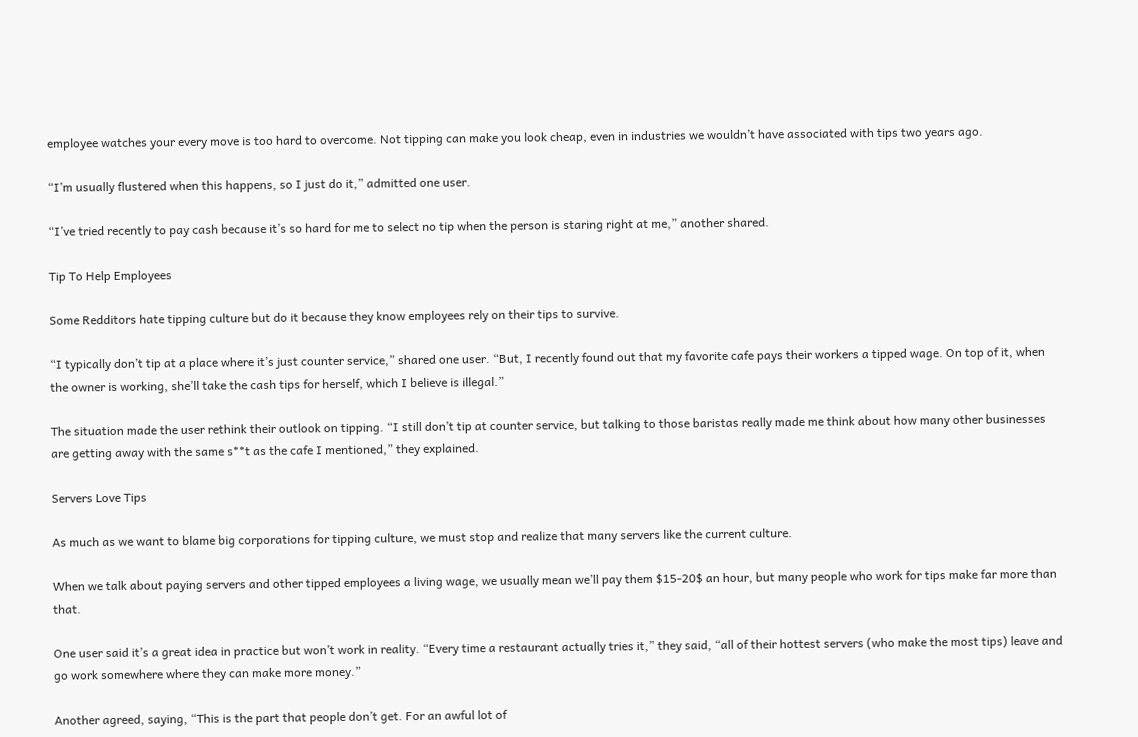employee watches your every move is too hard to overcome. Not tipping can make you look cheap, even in industries we wouldn’t have associated with tips two years ago.

“I’m usually flustered when this happens, so I just do it,” admitted one user.

“I’ve tried recently to pay cash because it’s so hard for me to select no tip when the person is staring right at me,” another shared.

Tip To Help Employees

Some Redditors hate tipping culture but do it because they know employees rely on their tips to survive.

“I typically don’t tip at a place where it’s just counter service,” shared one user. “But, I recently found out that my favorite cafe pays their workers a tipped wage. On top of it, when the owner is working, she’ll take the cash tips for herself, which I believe is illegal.”

The situation made the user rethink their outlook on tipping. “I still don’t tip at counter service, but talking to those baristas really made me think about how many other businesses are getting away with the same s**t as the cafe I mentioned,” they explained.

Servers Love Tips

As much as we want to blame big corporations for tipping culture, we must stop and realize that many servers like the current culture.

When we talk about paying servers and other tipped employees a living wage, we usually mean we’ll pay them $15-20$ an hour, but many people who work for tips make far more than that.

One user said it’s a great idea in practice but won’t work in reality. “Every time a restaurant actually tries it,” they said, “all of their hottest servers (who make the most tips) leave and go work somewhere where they can make more money.”

Another agreed, saying, “This is the part that people don’t get. For an awful lot of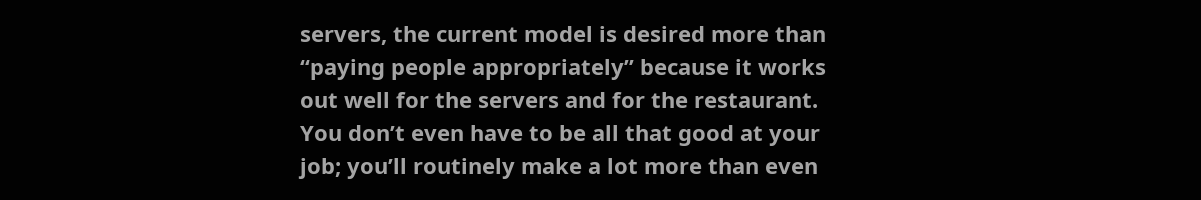servers, the current model is desired more than “paying people appropriately” because it works out well for the servers and for the restaurant. You don’t even have to be all that good at your job; you’ll routinely make a lot more than even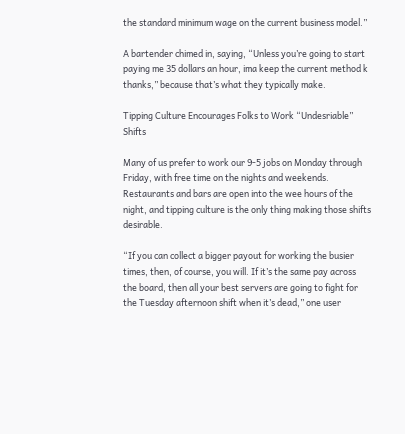the standard minimum wage on the current business model.”

A bartender chimed in, saying, “Unless you’re going to start paying me 35 dollars an hour, ima keep the current method k thanks,” because that’s what they typically make.

Tipping Culture Encourages Folks to Work “Undesriable” Shifts

Many of us prefer to work our 9-5 jobs on Monday through Friday, with free time on the nights and weekends. Restaurants and bars are open into the wee hours of the night, and tipping culture is the only thing making those shifts desirable.

“If you can collect a bigger payout for working the busier times, then, of course, you will. If it’s the same pay across the board, then all your best servers are going to fight for the Tuesday afternoon shift when it’s dead,” one user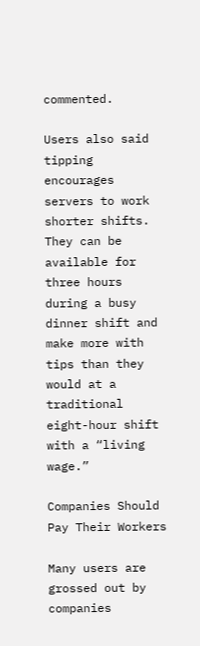commented.

Users also said tipping encourages servers to work shorter shifts. They can be available for three hours during a busy dinner shift and make more with tips than they would at a traditional eight-hour shift with a “living wage.”

Companies Should Pay Their Workers

Many users are grossed out by companies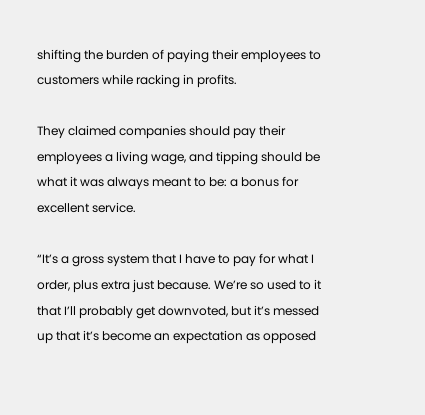shifting the burden of paying their employees to customers while racking in profits.

They claimed companies should pay their employees a living wage, and tipping should be what it was always meant to be: a bonus for excellent service.

“It’s a gross system that I have to pay for what I order, plus extra just because. We’re so used to it that I’ll probably get downvoted, but it’s messed up that it’s become an expectation as opposed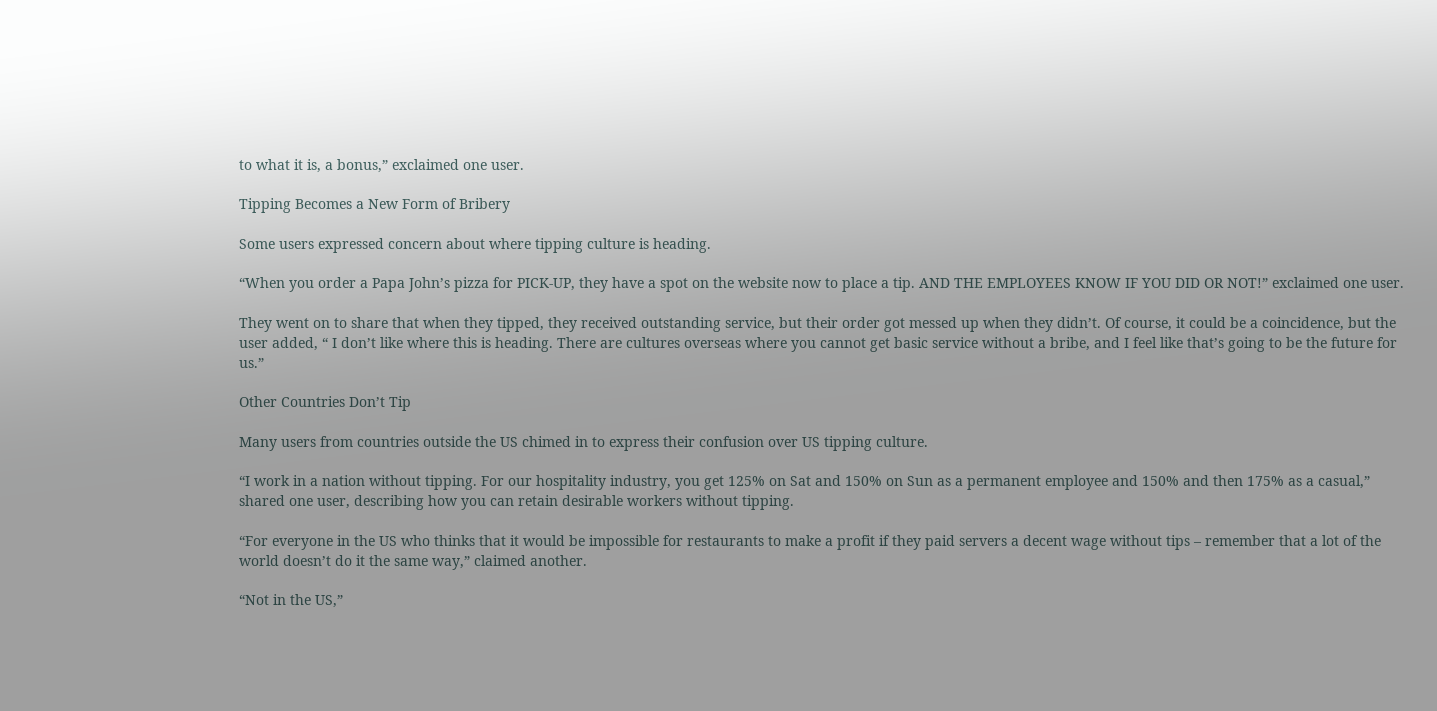to what it is, a bonus,” exclaimed one user.

Tipping Becomes a New Form of Bribery

Some users expressed concern about where tipping culture is heading.

“When you order a Papa John’s pizza for PICK-UP, they have a spot on the website now to place a tip. AND THE EMPLOYEES KNOW IF YOU DID OR NOT!” exclaimed one user.

They went on to share that when they tipped, they received outstanding service, but their order got messed up when they didn’t. Of course, it could be a coincidence, but the user added, “ I don’t like where this is heading. There are cultures overseas where you cannot get basic service without a bribe, and I feel like that’s going to be the future for us.”

Other Countries Don’t Tip

Many users from countries outside the US chimed in to express their confusion over US tipping culture.

“I work in a nation without tipping. For our hospitality industry, you get 125% on Sat and 150% on Sun as a permanent employee and 150% and then 175% as a casual,” shared one user, describing how you can retain desirable workers without tipping.

“For everyone in the US who thinks that it would be impossible for restaurants to make a profit if they paid servers a decent wage without tips – remember that a lot of the world doesn’t do it the same way,” claimed another.

“Not in the US,”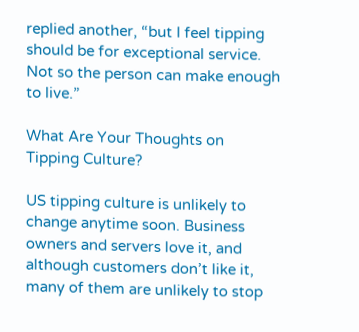replied another, “but I feel tipping should be for exceptional service. Not so the person can make enough to live.”

What Are Your Thoughts on Tipping Culture?

US tipping culture is unlikely to change anytime soon. Business owners and servers love it, and although customers don’t like it, many of them are unlikely to stop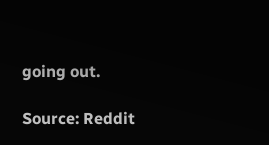going out.

Source: Reddit